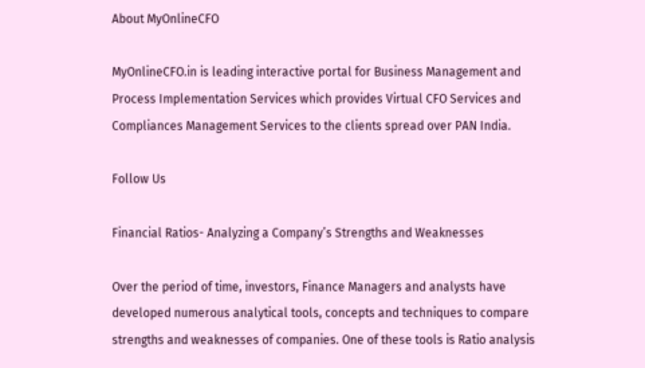About MyOnlineCFO

MyOnlineCFO.in is leading interactive portal for Business Management and Process Implementation Services which provides Virtual CFO Services and Compliances Management Services to the clients spread over PAN India.

Follow Us

Financial Ratios- Analyzing a Company’s Strengths and Weaknesses

Over the period of time, investors, Finance Managers and analysts have developed numerous analytical tools, concepts and techniques to compare strengths and weaknesses of companies. One of these tools is Ratio analysis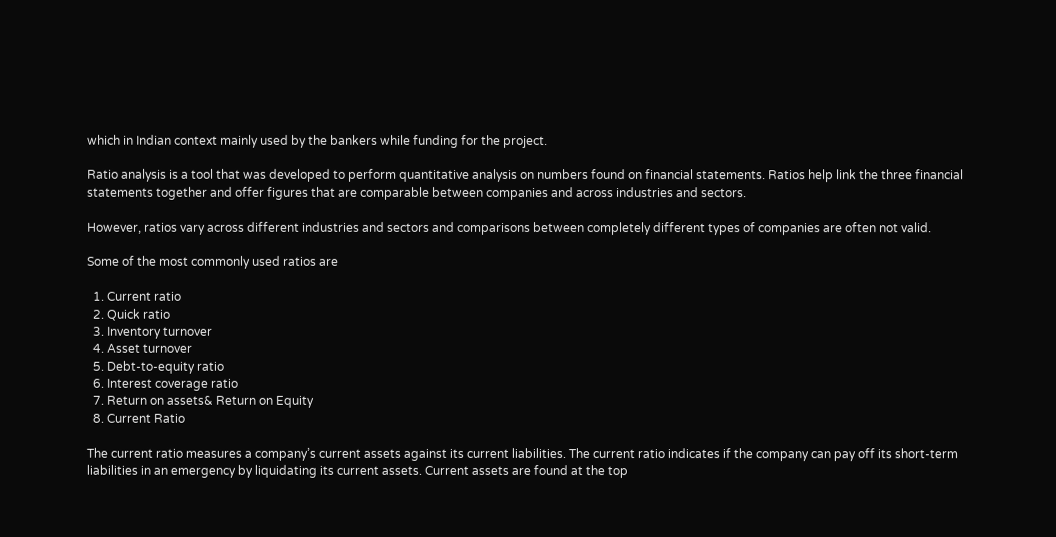which in Indian context mainly used by the bankers while funding for the project.

Ratio analysis is a tool that was developed to perform quantitative analysis on numbers found on financial statements. Ratios help link the three financial statements together and offer figures that are comparable between companies and across industries and sectors.

However, ratios vary across different industries and sectors and comparisons between completely different types of companies are often not valid.

Some of the most commonly used ratios are

  1. Current ratio
  2. Quick ratio
  3. Inventory turnover
  4. Asset turnover
  5. Debt-to-equity ratio
  6. Interest coverage ratio
  7. Return on assets& Return on Equity
  8. Current Ratio

The current ratio measures a company’s current assets against its current liabilities. The current ratio indicates if the company can pay off its short-term liabilities in an emergency by liquidating its current assets. Current assets are found at the top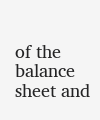of the balance sheet and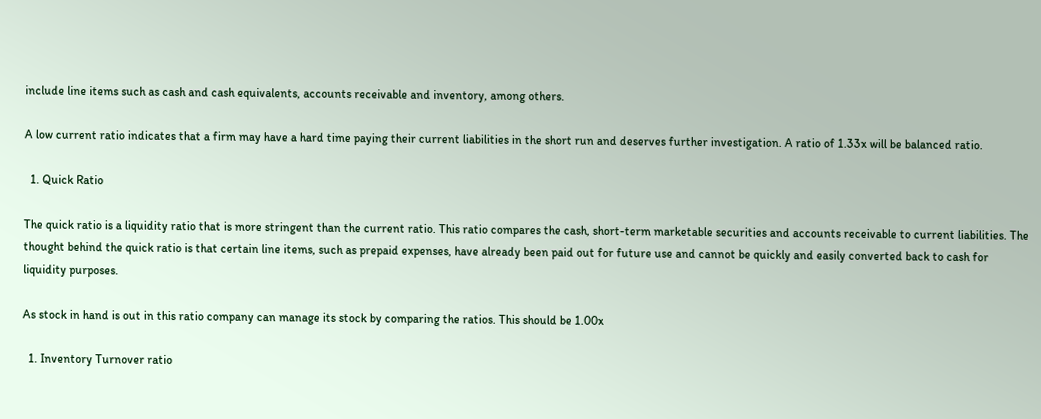include line items such as cash and cash equivalents, accounts receivable and inventory, among others.

A low current ratio indicates that a firm may have a hard time paying their current liabilities in the short run and deserves further investigation. A ratio of 1.33x will be balanced ratio.

  1. Quick Ratio

The quick ratio is a liquidity ratio that is more stringent than the current ratio. This ratio compares the cash, short-term marketable securities and accounts receivable to current liabilities. The thought behind the quick ratio is that certain line items, such as prepaid expenses, have already been paid out for future use and cannot be quickly and easily converted back to cash for liquidity purposes.

As stock in hand is out in this ratio company can manage its stock by comparing the ratios. This should be 1.00x

  1. Inventory Turnover ratio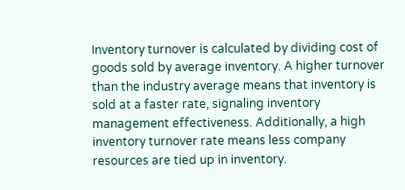Inventory turnover is calculated by dividing cost of goods sold by average inventory. A higher turnover than the industry average means that inventory is sold at a faster rate, signaling inventory management effectiveness. Additionally, a high inventory turnover rate means less company resources are tied up in inventory.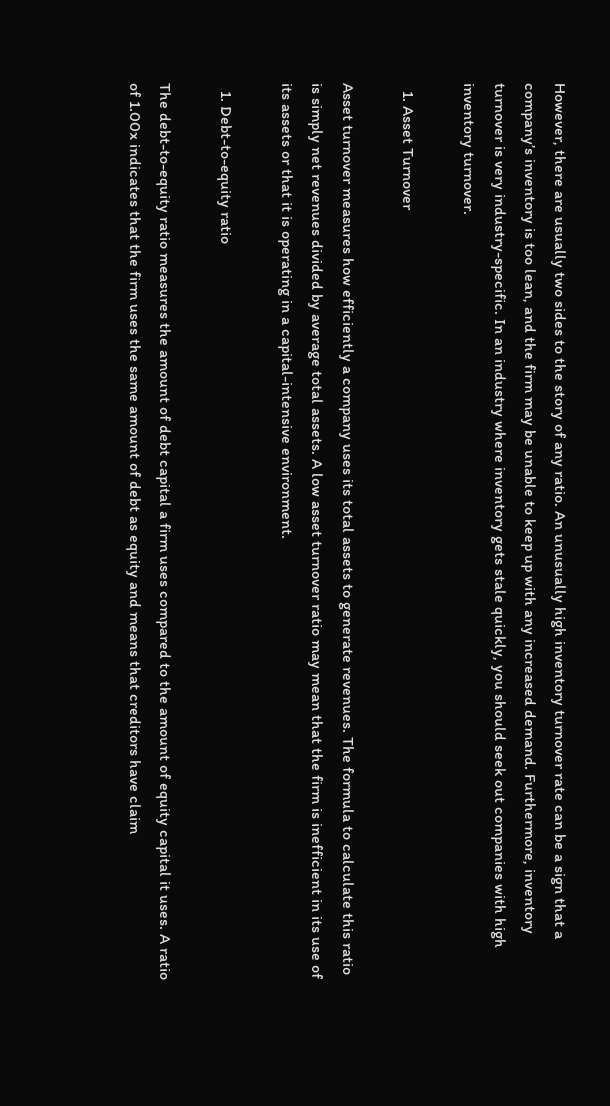However, there are usually two sides to the story of any ratio. An unusually high inventory turnover rate can be a sign that a company’s inventory is too lean, and the firm may be unable to keep up with any increased demand. Furthermore, inventory turnover is very industry-specific. In an industry where inventory gets stale quickly, you should seek out companies with high inventory turnover.

  1. Asset Turnover

Asset turnover measures how efficiently a company uses its total assets to generate revenues. The formula to calculate this ratio is simply net revenues divided by average total assets. A low asset turnover ratio may mean that the firm is inefficient in its use of its assets or that it is operating in a capital-intensive environment.

  1. Debt-to-equity ratio

The debt-to-equity ratio measures the amount of debt capital a firm uses compared to the amount of equity capital it uses. A ratio of 1.00x indicates that the firm uses the same amount of debt as equity and means that creditors have claim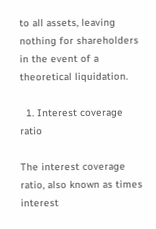to all assets, leaving nothing for shareholders in the event of a theoretical liquidation.

  1. Interest coverage ratio

The interest coverage ratio, also known as times interest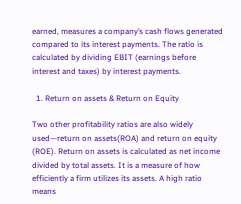earned, measures a company’s cash flows generated compared to its interest payments. The ratio is calculated by dividing EBIT (earnings before interest and taxes) by interest payments.

  1. Return on assets & Return on Equity

Two other profitability ratios are also widely used—return on assets(ROA) and return on equity (ROE). Return on assets is calculated as net income divided by total assets. It is a measure of how efficiently a firm utilizes its assets. A high ratio means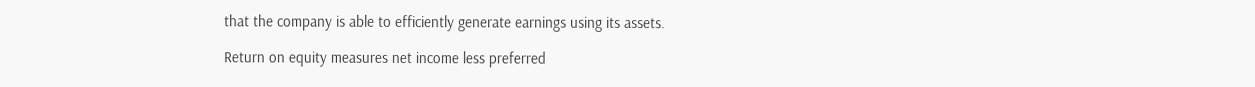that the company is able to efficiently generate earnings using its assets.

Return on equity measures net income less preferred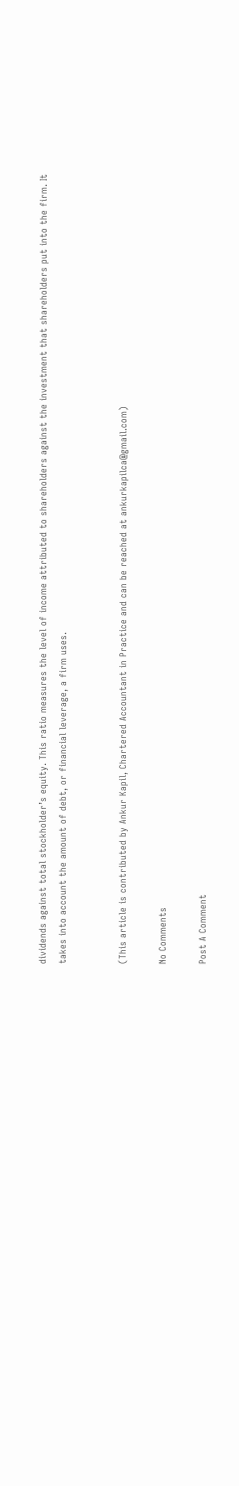dividends against total stockholder’s equity. This ratio measures the level of income attributed to shareholders against the investment that shareholders put into the firm. It takes into account the amount of debt, or financial leverage, a firm uses.


(This article is contributed by Ankur Kapil, Chartered Accountant in Practice and can be reached at ankurkapilca@gmail.com)

No Comments

Post A Comment